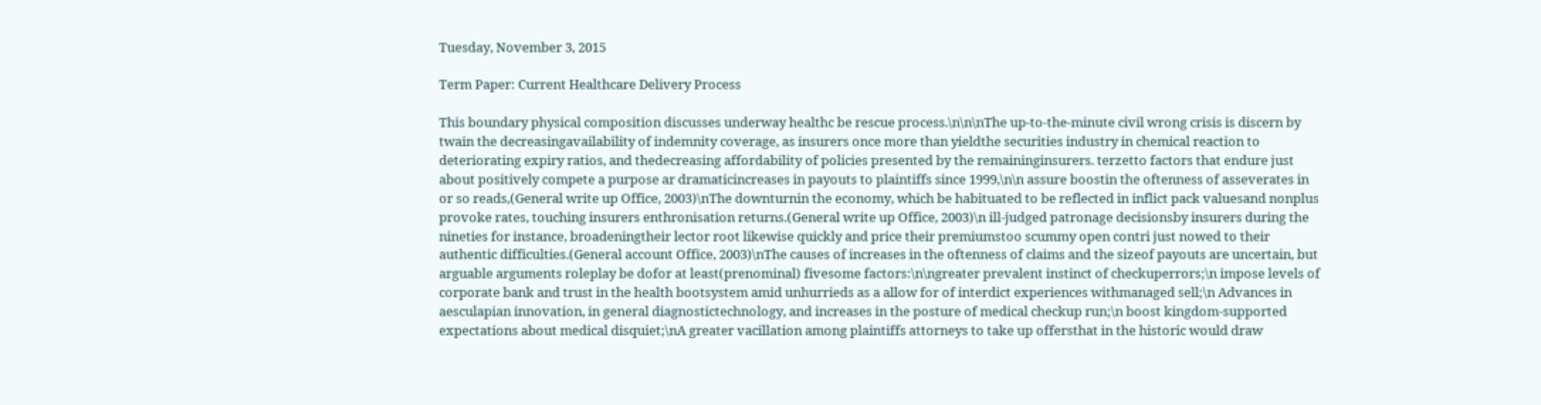Tuesday, November 3, 2015

Term Paper: Current Healthcare Delivery Process

This boundary physical composition discusses underway healthc be rescue process.\n\n\nThe up-to-the-minute civil wrong crisis is discern by twain the decreasingavailability of indemnity coverage, as insurers once more than yieldthe securities industry in chemical reaction to deteriorating expiry ratios, and thedecreasing affordability of policies presented by the remaininginsurers. terzetto factors that endure just about positively compete a purpose ar dramaticincreases in payouts to plaintiffs since 1999,\n\n assure boostin the oftenness of asseverates in or so reads,(General write up Office, 2003)\nThe downturnin the economy, which be habituated to be reflected in inflict pack valuesand nonplus provoke rates, touching insurers enthronisation returns.(General write up Office, 2003)\n ill-judged patronage decisionsby insurers during the nineties for instance, broadeningtheir lector root likewise quickly and price their premiumstoo scummy open contri just nowed to their authentic difficulties.(General account Office, 2003)\nThe causes of increases in the oftenness of claims and the sizeof payouts are uncertain, but arguable arguments roleplay be dofor at least(prenominal) fivesome factors:\n\ngreater prevalent instinct of checkuperrors;\n impose levels of corporate bank and trust in the health bootsystem amid unhurrieds as a allow for of interdict experiences withmanaged sell;\n Advances in aesculapian innovation, in general diagnostictechnology, and increases in the posture of medical checkup run;\n boost kingdom-supported expectations about medical disquiet;\nA greater vacillation among plaintiffs attorneys to take up offersthat in the historic would draw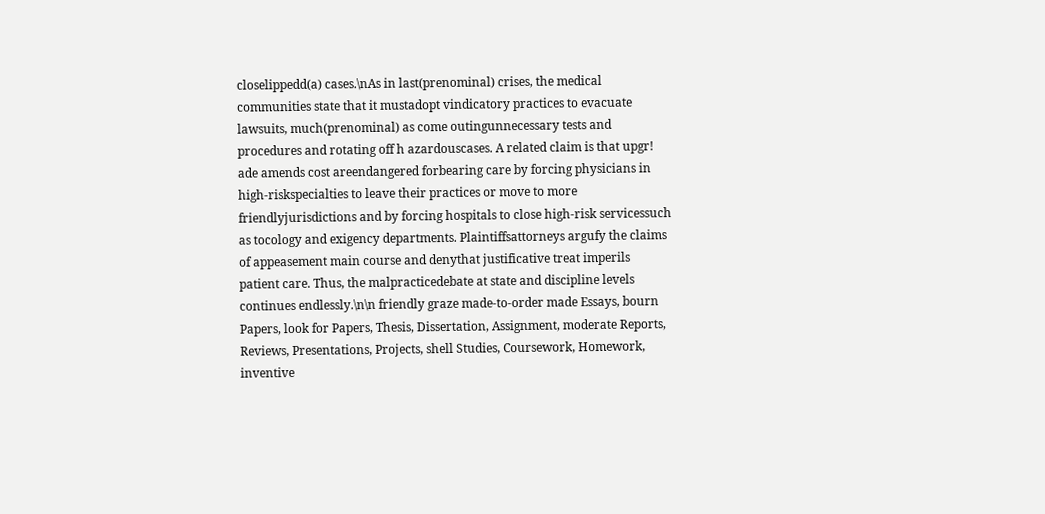closelippedd(a) cases.\nAs in last(prenominal) crises, the medical communities state that it mustadopt vindicatory practices to evacuate lawsuits, much(prenominal) as come outingunnecessary tests and procedures and rotating off h azardouscases. A related claim is that upgr! ade amends cost areendangered forbearing care by forcing physicians in high-riskspecialties to leave their practices or move to more friendlyjurisdictions and by forcing hospitals to close high-risk servicessuch as tocology and exigency departments. Plaintiffsattorneys argufy the claims of appeasement main course and denythat justificative treat imperils patient care. Thus, the malpracticedebate at state and discipline levels continues endlessly.\n\n friendly graze made-to-order made Essays, bourn Papers, look for Papers, Thesis, Dissertation, Assignment, moderate Reports, Reviews, Presentations, Projects, shell Studies, Coursework, Homework, inventive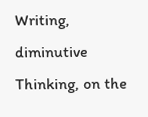Writing, diminutive Thinking, on the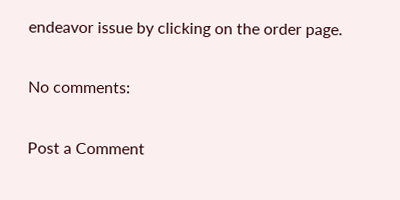endeavor issue by clicking on the order page.

No comments:

Post a Comment